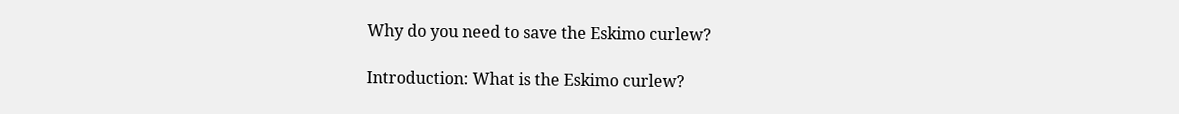Why do you need to save the Eskimo curlew?

Introduction: What is the Eskimo curlew?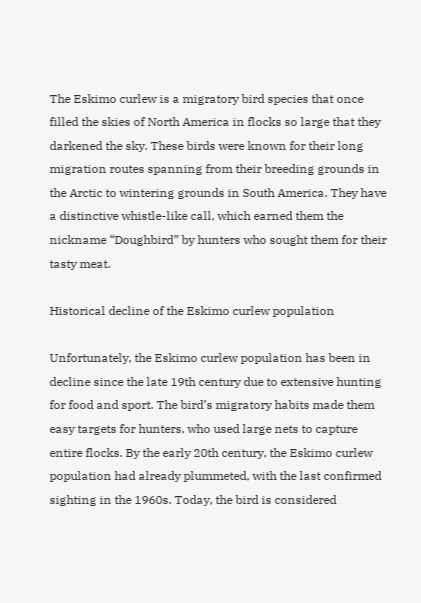The Eskimo curlew is a migratory bird species that once filled the skies of North America in flocks so large that they darkened the sky. These birds were known for their long migration routes spanning from their breeding grounds in the Arctic to wintering grounds in South America. They have a distinctive whistle-like call, which earned them the nickname “Doughbird” by hunters who sought them for their tasty meat.

Historical decline of the Eskimo curlew population

Unfortunately, the Eskimo curlew population has been in decline since the late 19th century due to extensive hunting for food and sport. The bird’s migratory habits made them easy targets for hunters, who used large nets to capture entire flocks. By the early 20th century, the Eskimo curlew population had already plummeted, with the last confirmed sighting in the 1960s. Today, the bird is considered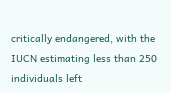critically endangered, with the IUCN estimating less than 250 individuals left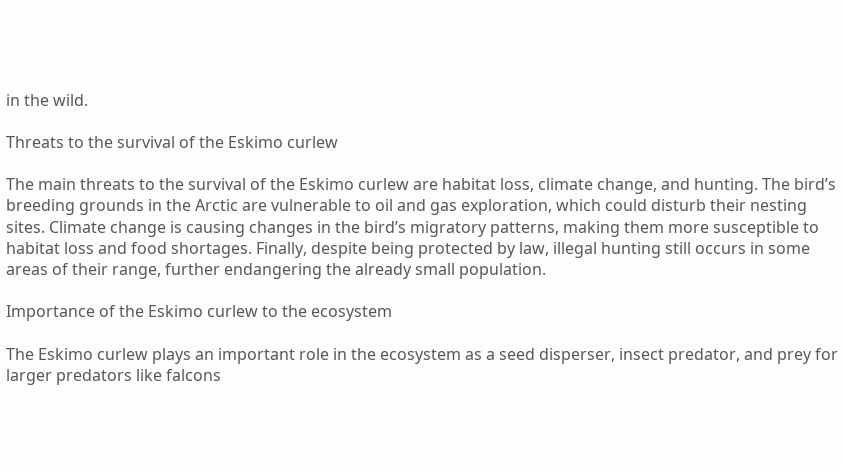in the wild.

Threats to the survival of the Eskimo curlew

The main threats to the survival of the Eskimo curlew are habitat loss, climate change, and hunting. The bird’s breeding grounds in the Arctic are vulnerable to oil and gas exploration, which could disturb their nesting sites. Climate change is causing changes in the bird’s migratory patterns, making them more susceptible to habitat loss and food shortages. Finally, despite being protected by law, illegal hunting still occurs in some areas of their range, further endangering the already small population.

Importance of the Eskimo curlew to the ecosystem

The Eskimo curlew plays an important role in the ecosystem as a seed disperser, insect predator, and prey for larger predators like falcons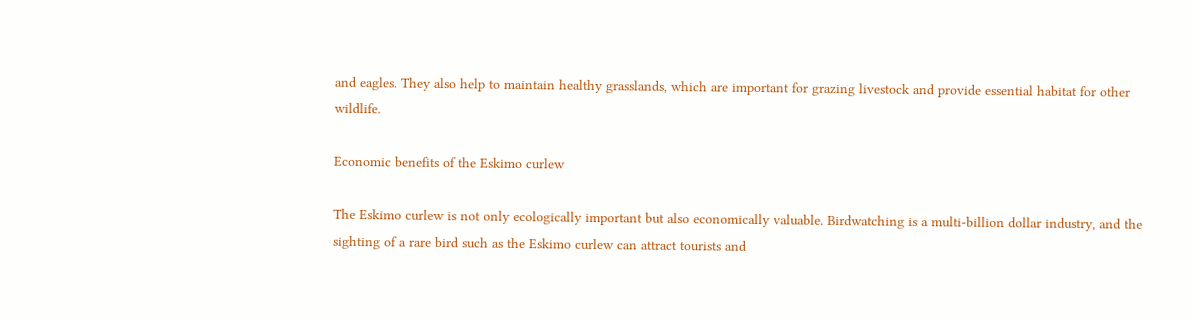and eagles. They also help to maintain healthy grasslands, which are important for grazing livestock and provide essential habitat for other wildlife.

Economic benefits of the Eskimo curlew

The Eskimo curlew is not only ecologically important but also economically valuable. Birdwatching is a multi-billion dollar industry, and the sighting of a rare bird such as the Eskimo curlew can attract tourists and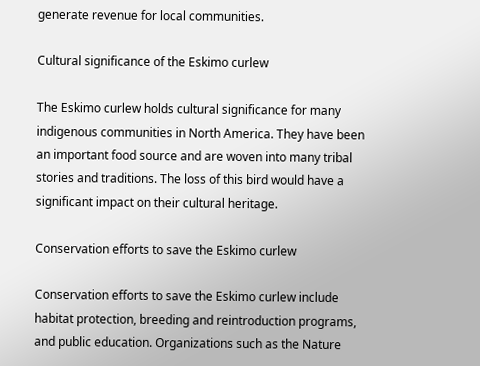generate revenue for local communities.

Cultural significance of the Eskimo curlew

The Eskimo curlew holds cultural significance for many indigenous communities in North America. They have been an important food source and are woven into many tribal stories and traditions. The loss of this bird would have a significant impact on their cultural heritage.

Conservation efforts to save the Eskimo curlew

Conservation efforts to save the Eskimo curlew include habitat protection, breeding and reintroduction programs, and public education. Organizations such as the Nature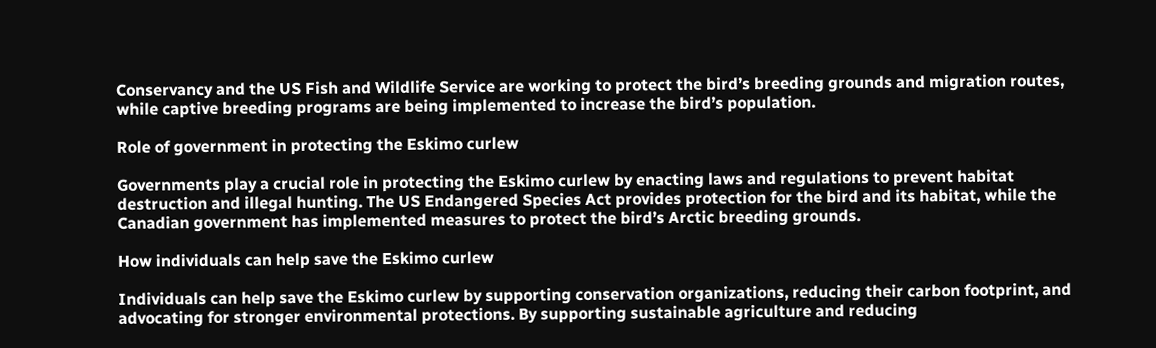Conservancy and the US Fish and Wildlife Service are working to protect the bird’s breeding grounds and migration routes, while captive breeding programs are being implemented to increase the bird’s population.

Role of government in protecting the Eskimo curlew

Governments play a crucial role in protecting the Eskimo curlew by enacting laws and regulations to prevent habitat destruction and illegal hunting. The US Endangered Species Act provides protection for the bird and its habitat, while the Canadian government has implemented measures to protect the bird’s Arctic breeding grounds.

How individuals can help save the Eskimo curlew

Individuals can help save the Eskimo curlew by supporting conservation organizations, reducing their carbon footprint, and advocating for stronger environmental protections. By supporting sustainable agriculture and reducing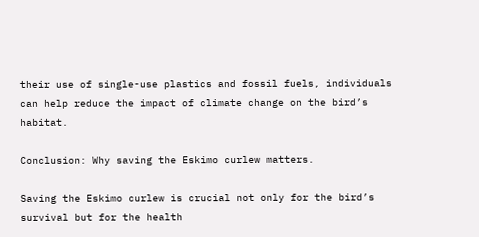their use of single-use plastics and fossil fuels, individuals can help reduce the impact of climate change on the bird’s habitat.

Conclusion: Why saving the Eskimo curlew matters.

Saving the Eskimo curlew is crucial not only for the bird’s survival but for the health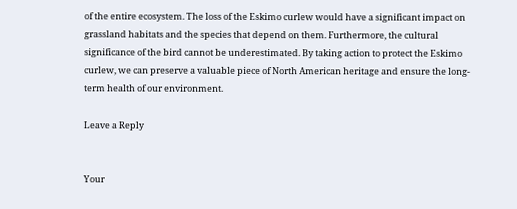of the entire ecosystem. The loss of the Eskimo curlew would have a significant impact on grassland habitats and the species that depend on them. Furthermore, the cultural significance of the bird cannot be underestimated. By taking action to protect the Eskimo curlew, we can preserve a valuable piece of North American heritage and ensure the long-term health of our environment.

Leave a Reply


Your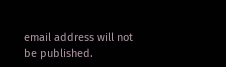email address will not be published.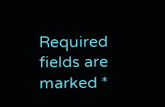Required fields are marked *